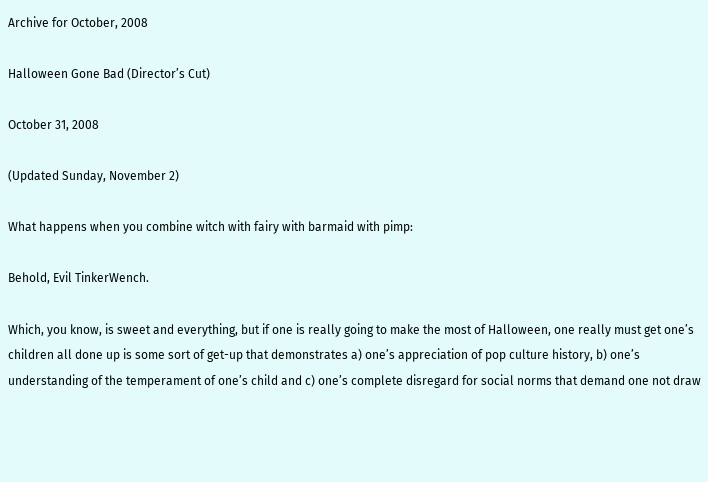Archive for October, 2008

Halloween Gone Bad (Director’s Cut)

October 31, 2008

(Updated Sunday, November 2)

What happens when you combine witch with fairy with barmaid with pimp:

Behold, Evil TinkerWench.

Which, you know, is sweet and everything, but if one is really going to make the most of Halloween, one really must get one’s children all done up is some sort of get-up that demonstrates a) one’s appreciation of pop culture history, b) one’s understanding of the temperament of one’s child and c) one’s complete disregard for social norms that demand one not draw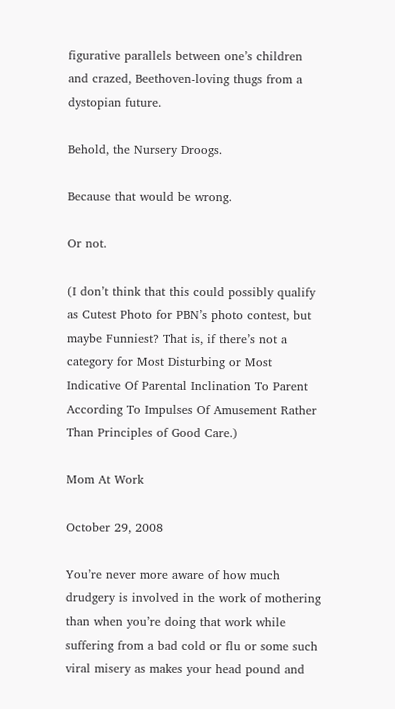figurative parallels between one’s children and crazed, Beethoven-loving thugs from a dystopian future.

Behold, the Nursery Droogs.

Because that would be wrong.

Or not.

(I don’t think that this could possibly qualify as Cutest Photo for PBN’s photo contest, but maybe Funniest? That is, if there’s not a category for Most Disturbing or Most Indicative Of Parental Inclination To Parent According To Impulses Of Amusement Rather Than Principles of Good Care.)

Mom At Work

October 29, 2008

You’re never more aware of how much drudgery is involved in the work of mothering than when you’re doing that work while suffering from a bad cold or flu or some such viral misery as makes your head pound and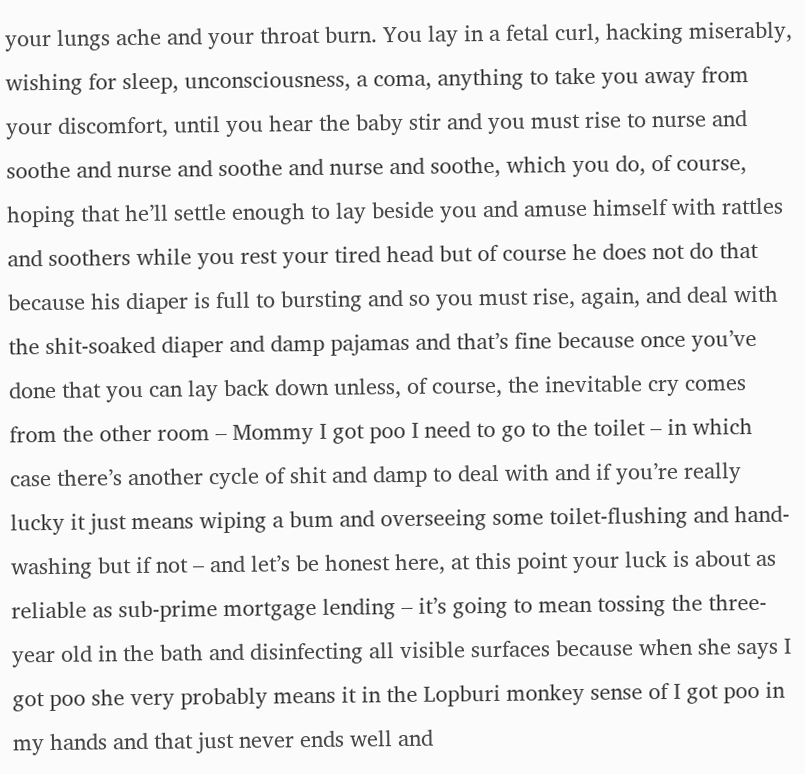your lungs ache and your throat burn. You lay in a fetal curl, hacking miserably, wishing for sleep, unconsciousness, a coma, anything to take you away from your discomfort, until you hear the baby stir and you must rise to nurse and soothe and nurse and soothe and nurse and soothe, which you do, of course, hoping that he’ll settle enough to lay beside you and amuse himself with rattles and soothers while you rest your tired head but of course he does not do that because his diaper is full to bursting and so you must rise, again, and deal with the shit-soaked diaper and damp pajamas and that’s fine because once you’ve done that you can lay back down unless, of course, the inevitable cry comes from the other room – Mommy I got poo I need to go to the toilet – in which case there’s another cycle of shit and damp to deal with and if you’re really lucky it just means wiping a bum and overseeing some toilet-flushing and hand-washing but if not – and let’s be honest here, at this point your luck is about as reliable as sub-prime mortgage lending – it’s going to mean tossing the three-year old in the bath and disinfecting all visible surfaces because when she says I got poo she very probably means it in the Lopburi monkey sense of I got poo in my hands and that just never ends well and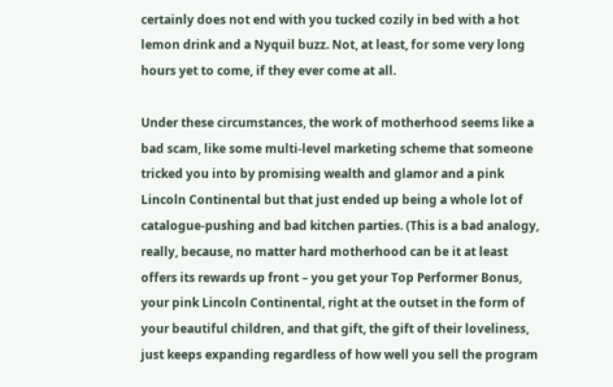certainly does not end with you tucked cozily in bed with a hot lemon drink and a Nyquil buzz. Not, at least, for some very long hours yet to come, if they ever come at all.

Under these circumstances, the work of motherhood seems like a bad scam, like some multi-level marketing scheme that someone tricked you into by promising wealth and glamor and a pink Lincoln Continental but that just ended up being a whole lot of catalogue-pushing and bad kitchen parties. (This is a bad analogy, really, because, no matter hard motherhood can be it at least offers its rewards up front – you get your Top Performer Bonus, your pink Lincoln Continental, right at the outset in the form of your beautiful children, and that gift, the gift of their loveliness, just keeps expanding regardless of how well you sell the program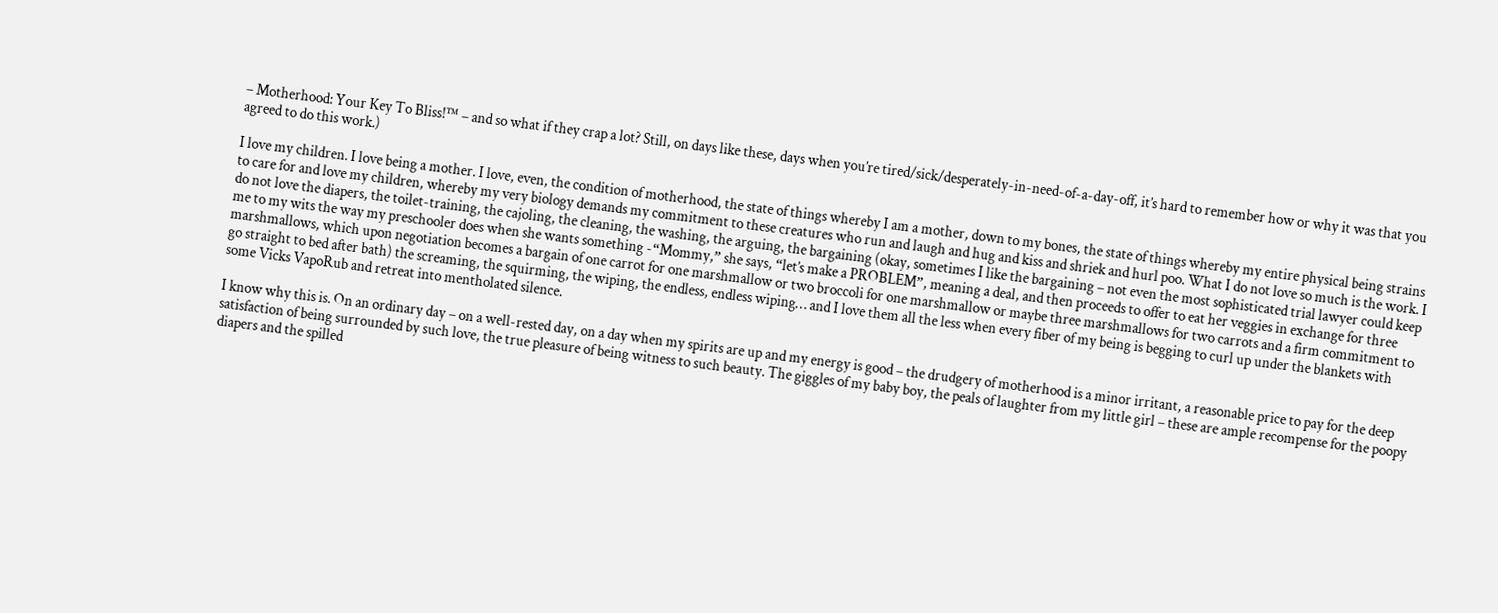– Motherhood: Your Key To Bliss!™ – and so what if they crap a lot? Still, on days like these, days when you’re tired/sick/desperately-in-need-of-a-day-off, it’s hard to remember how or why it was that you agreed to do this work.)

I love my children. I love being a mother. I love, even, the condition of motherhood, the state of things whereby I am a mother, down to my bones, the state of things whereby my entire physical being strains to care for and love my children, whereby my very biology demands my commitment to these creatures who run and laugh and hug and kiss and shriek and hurl poo. What I do not love so much is the work. I do not love the diapers, the toilet-training, the cajoling, the cleaning, the washing, the arguing, the bargaining (okay, sometimes I like the bargaining – not even the most sophisticated trial lawyer could keep me to my wits the way my preschooler does when she wants something -“Mommy,” she says, “let’s make a PROBLEM”, meaning a deal, and then proceeds to offer to eat her veggies in exchange for three marshmallows, which upon negotiation becomes a bargain of one carrot for one marshmallow or two broccoli for one marshmallow or maybe three marshmallows for two carrots and a firm commitment to go straight to bed after bath) the screaming, the squirming, the wiping, the endless, endless wiping… and I love them all the less when every fiber of my being is begging to curl up under the blankets with some Vicks VapoRub and retreat into mentholated silence.

I know why this is. On an ordinary day – on a well-rested day, on a day when my spirits are up and my energy is good – the drudgery of motherhood is a minor irritant, a reasonable price to pay for the deep satisfaction of being surrounded by such love, the true pleasure of being witness to such beauty. The giggles of my baby boy, the peals of laughter from my little girl – these are ample recompense for the poopy diapers and the spilled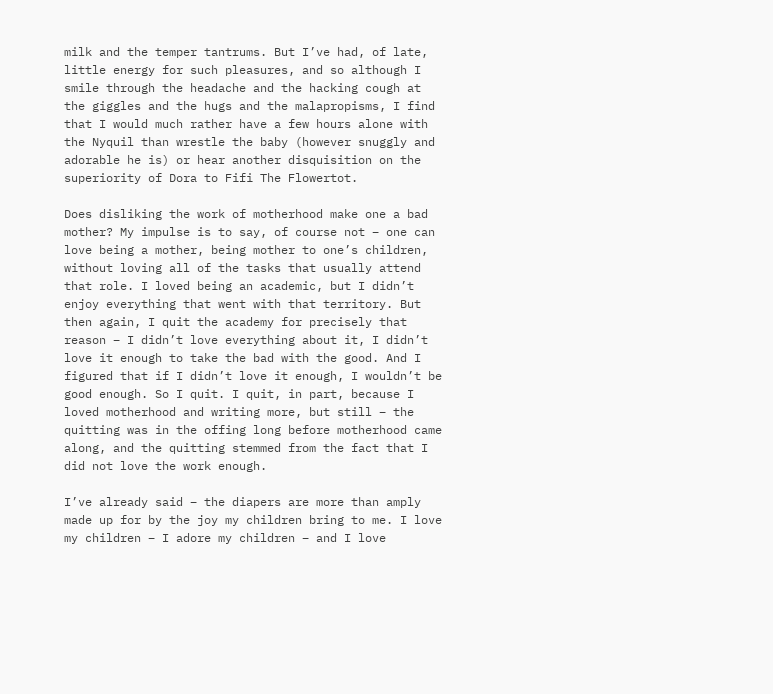milk and the temper tantrums. But I’ve had, of late, little energy for such pleasures, and so although I smile through the headache and the hacking cough at the giggles and the hugs and the malapropisms, I find that I would much rather have a few hours alone with the Nyquil than wrestle the baby (however snuggly and adorable he is) or hear another disquisition on the superiority of Dora to Fifi The Flowertot.

Does disliking the work of motherhood make one a bad mother? My impulse is to say, of course not – one can love being a mother, being mother to one’s children, without loving all of the tasks that usually attend that role. I loved being an academic, but I didn’t enjoy everything that went with that territory. But then again, I quit the academy for precisely that reason – I didn’t love everything about it, I didn’t love it enough to take the bad with the good. And I figured that if I didn’t love it enough, I wouldn’t be good enough. So I quit. I quit, in part, because I loved motherhood and writing more, but still – the quitting was in the offing long before motherhood came along, and the quitting stemmed from the fact that I did not love the work enough.

I’ve already said – the diapers are more than amply made up for by the joy my children bring to me. I love my children – I adore my children – and I love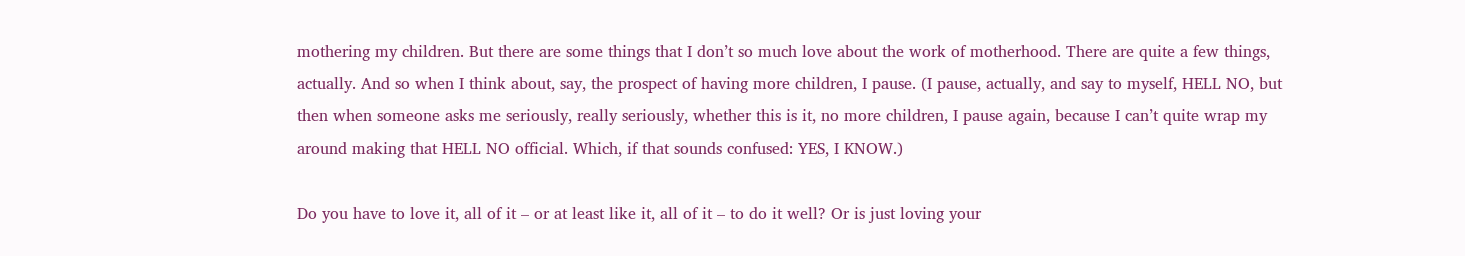mothering my children. But there are some things that I don’t so much love about the work of motherhood. There are quite a few things, actually. And so when I think about, say, the prospect of having more children, I pause. (I pause, actually, and say to myself, HELL NO, but then when someone asks me seriously, really seriously, whether this is it, no more children, I pause again, because I can’t quite wrap my around making that HELL NO official. Which, if that sounds confused: YES, I KNOW.)

Do you have to love it, all of it – or at least like it, all of it – to do it well? Or is just loving your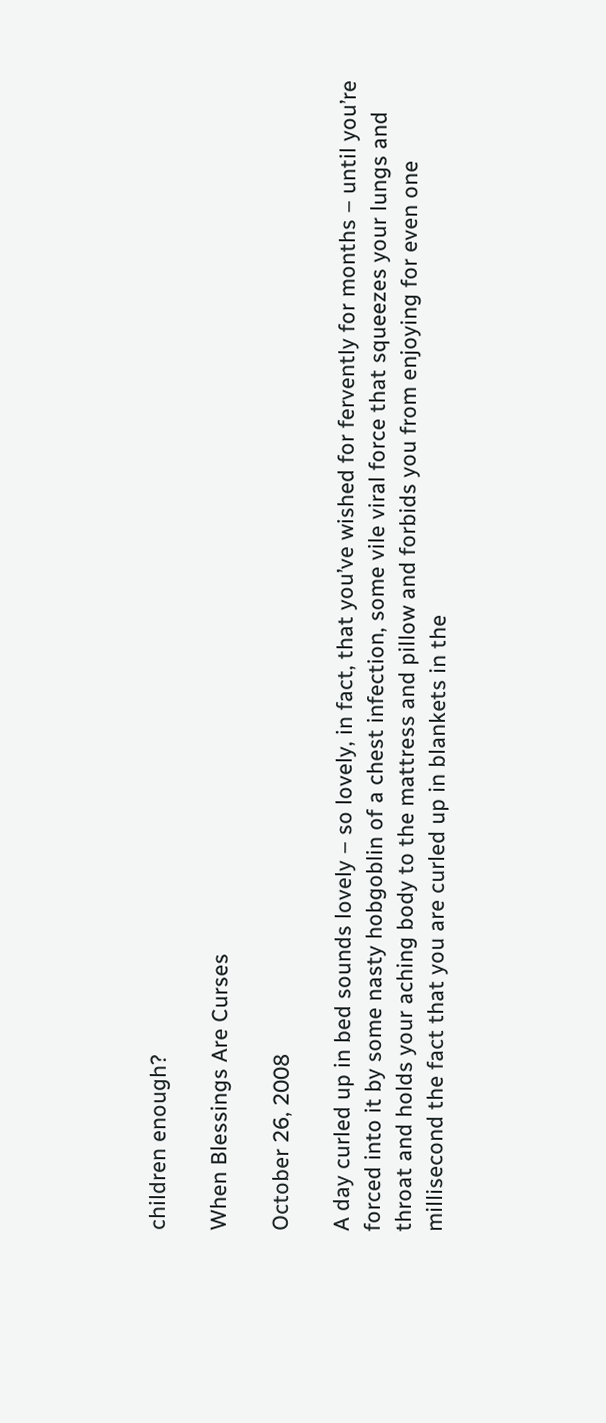children enough?

When Blessings Are Curses

October 26, 2008

A day curled up in bed sounds lovely – so lovely, in fact, that you’ve wished for fervently for months – until you’re forced into it by some nasty hobgoblin of a chest infection, some vile viral force that squeezes your lungs and throat and holds your aching body to the mattress and pillow and forbids you from enjoying for even one millisecond the fact that you are curled up in blankets in the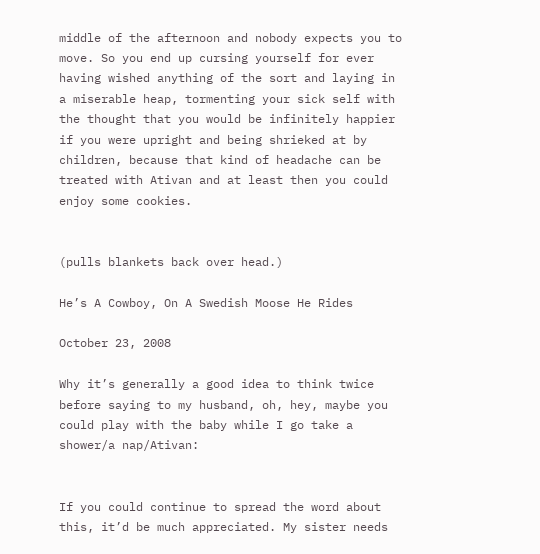middle of the afternoon and nobody expects you to move. So you end up cursing yourself for ever having wished anything of the sort and laying in a miserable heap, tormenting your sick self with the thought that you would be infinitely happier if you were upright and being shrieked at by children, because that kind of headache can be treated with Ativan and at least then you could enjoy some cookies.


(pulls blankets back over head.)

He’s A Cowboy, On A Swedish Moose He Rides

October 23, 2008

Why it’s generally a good idea to think twice before saying to my husband, oh, hey, maybe you could play with the baby while I go take a shower/a nap/Ativan:


If you could continue to spread the word about this, it’d be much appreciated. My sister needs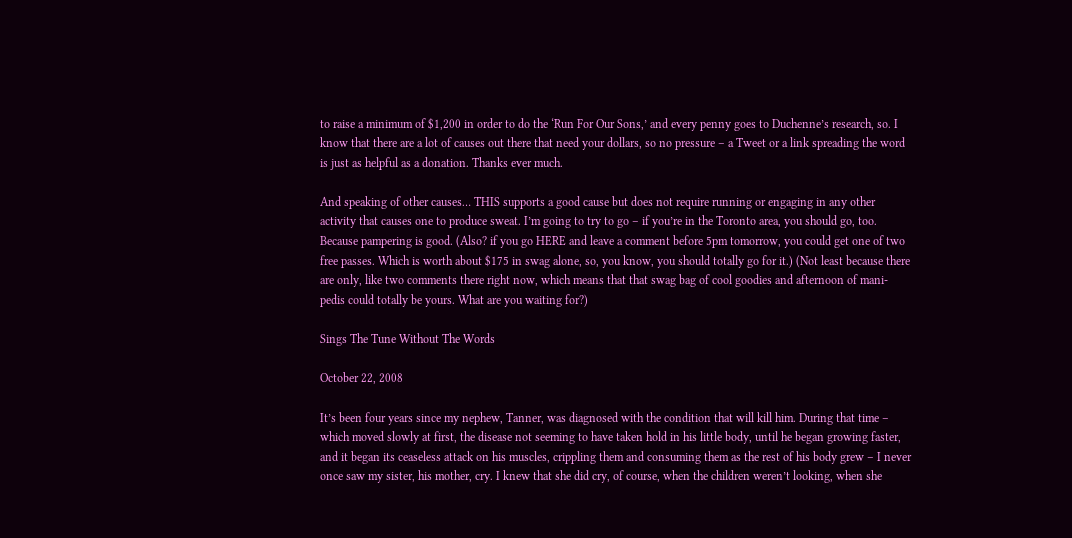to raise a minimum of $1,200 in order to do the ‘Run For Our Sons,’ and every penny goes to Duchenne’s research, so. I know that there are a lot of causes out there that need your dollars, so no pressure – a Tweet or a link spreading the word is just as helpful as a donation. Thanks ever much.

And speaking of other causes… THIS supports a good cause but does not require running or engaging in any other activity that causes one to produce sweat. I’m going to try to go – if you’re in the Toronto area, you should go, too. Because pampering is good. (Also? if you go HERE and leave a comment before 5pm tomorrow, you could get one of two free passes. Which is worth about $175 in swag alone, so, you know, you should totally go for it.) (Not least because there are only, like two comments there right now, which means that that swag bag of cool goodies and afternoon of mani-pedis could totally be yours. What are you waiting for?)

Sings The Tune Without The Words

October 22, 2008

It’s been four years since my nephew, Tanner, was diagnosed with the condition that will kill him. During that time – which moved slowly at first, the disease not seeming to have taken hold in his little body, until he began growing faster, and it began its ceaseless attack on his muscles, crippling them and consuming them as the rest of his body grew – I never once saw my sister, his mother, cry. I knew that she did cry, of course, when the children weren’t looking, when she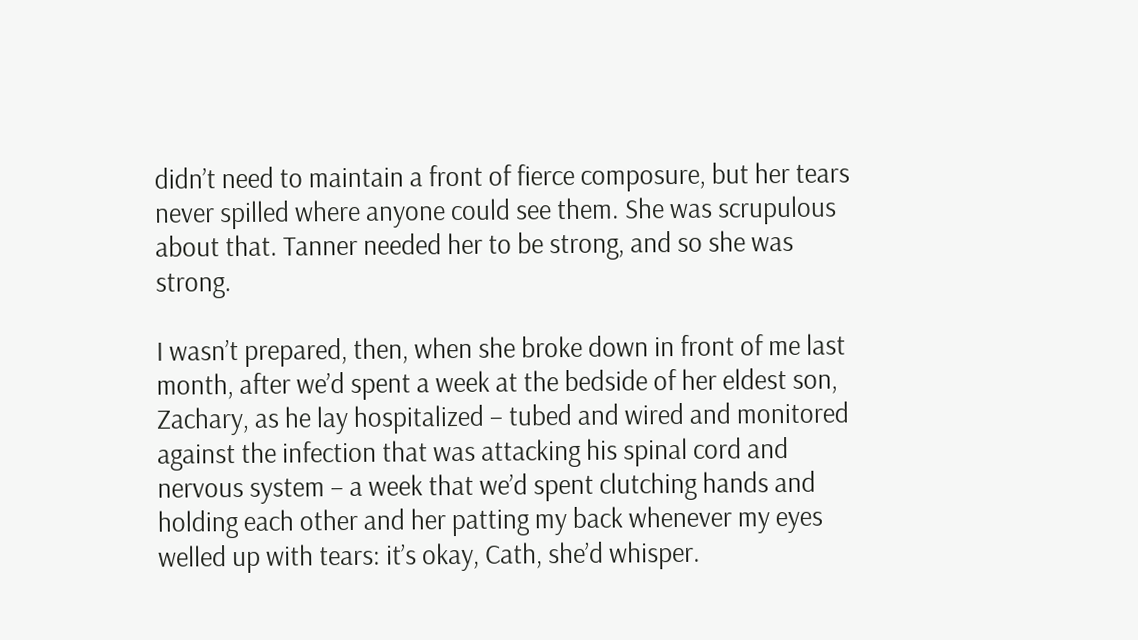didn’t need to maintain a front of fierce composure, but her tears never spilled where anyone could see them. She was scrupulous about that. Tanner needed her to be strong, and so she was strong.

I wasn’t prepared, then, when she broke down in front of me last month, after we’d spent a week at the bedside of her eldest son, Zachary, as he lay hospitalized – tubed and wired and monitored against the infection that was attacking his spinal cord and nervous system – a week that we’d spent clutching hands and holding each other and her patting my back whenever my eyes welled up with tears: it’s okay, Cath, she’d whisper.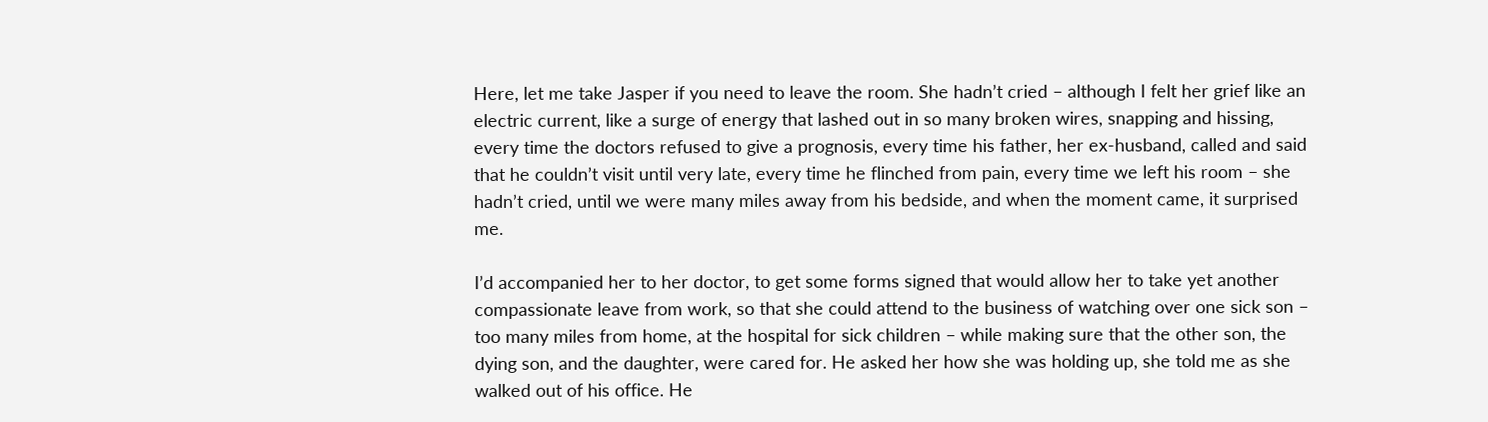Here, let me take Jasper if you need to leave the room. She hadn’t cried – although I felt her grief like an electric current, like a surge of energy that lashed out in so many broken wires, snapping and hissing, every time the doctors refused to give a prognosis, every time his father, her ex-husband, called and said that he couldn’t visit until very late, every time he flinched from pain, every time we left his room – she hadn’t cried, until we were many miles away from his bedside, and when the moment came, it surprised me.

I’d accompanied her to her doctor, to get some forms signed that would allow her to take yet another compassionate leave from work, so that she could attend to the business of watching over one sick son – too many miles from home, at the hospital for sick children – while making sure that the other son, the dying son, and the daughter, were cared for. He asked her how she was holding up, she told me as she walked out of his office. He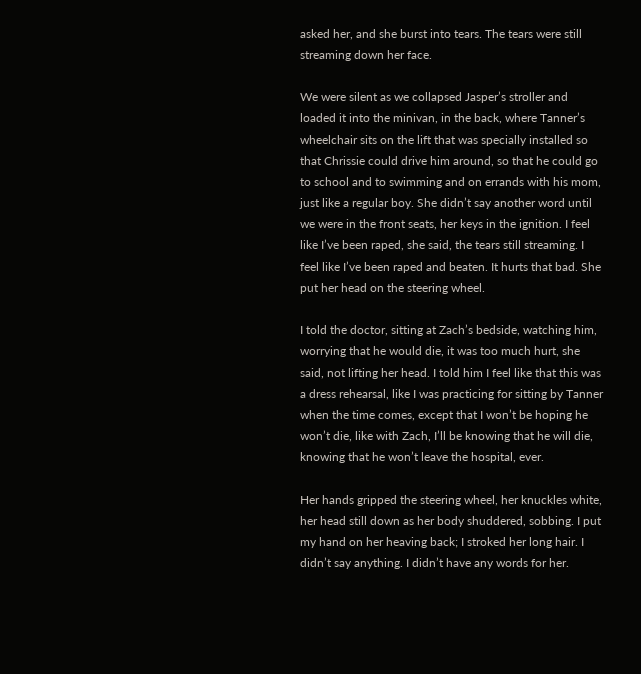asked her, and she burst into tears. The tears were still streaming down her face.

We were silent as we collapsed Jasper’s stroller and loaded it into the minivan, in the back, where Tanner’s wheelchair sits on the lift that was specially installed so that Chrissie could drive him around, so that he could go to school and to swimming and on errands with his mom, just like a regular boy. She didn’t say another word until we were in the front seats, her keys in the ignition. I feel like I’ve been raped, she said, the tears still streaming. I feel like I’ve been raped and beaten. It hurts that bad. She put her head on the steering wheel.

I told the doctor, sitting at Zach’s bedside, watching him, worrying that he would die, it was too much hurt, she said, not lifting her head. I told him I feel like that this was a dress rehearsal, like I was practicing for sitting by Tanner when the time comes, except that I won’t be hoping he won’t die, like with Zach, I’ll be knowing that he will die, knowing that he won’t leave the hospital, ever.

Her hands gripped the steering wheel, her knuckles white, her head still down as her body shuddered, sobbing. I put my hand on her heaving back; I stroked her long hair. I didn’t say anything. I didn’t have any words for her.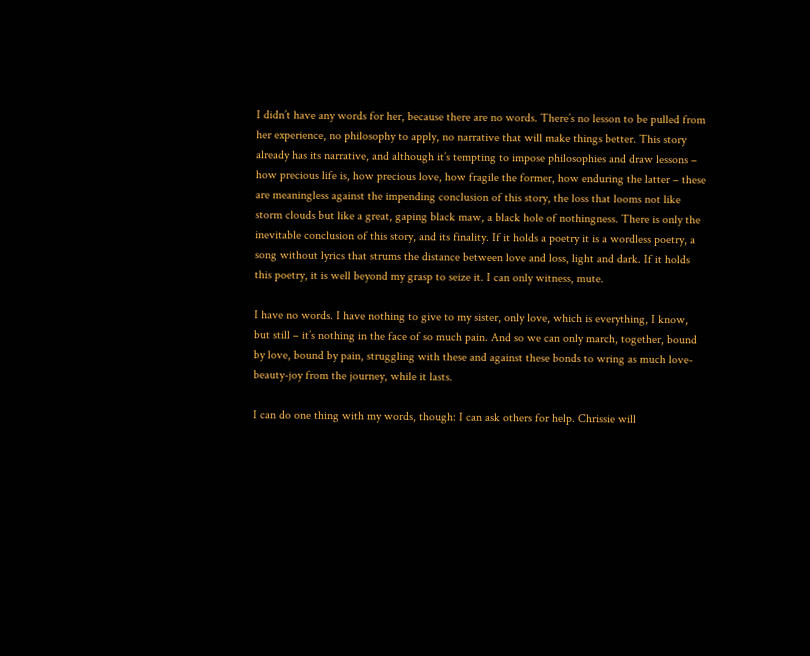I didn’t have any words for her, because there are no words. There’s no lesson to be pulled from her experience, no philosophy to apply, no narrative that will make things better. This story already has its narrative, and although it’s tempting to impose philosophies and draw lessons – how precious life is, how precious love, how fragile the former, how enduring the latter – these are meaningless against the impending conclusion of this story, the loss that looms not like storm clouds but like a great, gaping black maw, a black hole of nothingness. There is only the inevitable conclusion of this story, and its finality. If it holds a poetry it is a wordless poetry, a song without lyrics that strums the distance between love and loss, light and dark. If it holds this poetry, it is well beyond my grasp to seize it. I can only witness, mute.

I have no words. I have nothing to give to my sister, only love, which is everything, I know, but still – it’s nothing in the face of so much pain. And so we can only march, together, bound by love, bound by pain, struggling with these and against these bonds to wring as much love-beauty-joy from the journey, while it lasts.

I can do one thing with my words, though: I can ask others for help. Chrissie will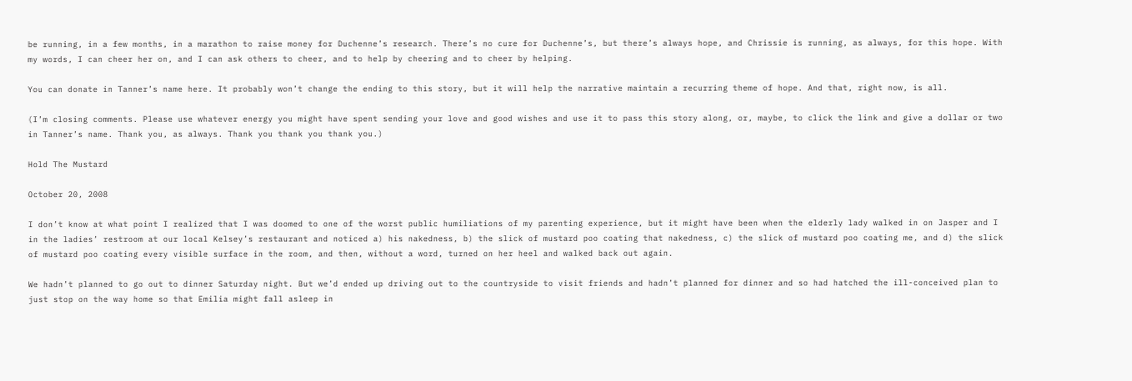be running, in a few months, in a marathon to raise money for Duchenne’s research. There’s no cure for Duchenne’s, but there’s always hope, and Chrissie is running, as always, for this hope. With my words, I can cheer her on, and I can ask others to cheer, and to help by cheering and to cheer by helping.

You can donate in Tanner’s name here. It probably won’t change the ending to this story, but it will help the narrative maintain a recurring theme of hope. And that, right now, is all.

(I’m closing comments. Please use whatever energy you might have spent sending your love and good wishes and use it to pass this story along, or, maybe, to click the link and give a dollar or two in Tanner’s name. Thank you, as always. Thank you thank you thank you.)

Hold The Mustard

October 20, 2008

I don’t know at what point I realized that I was doomed to one of the worst public humiliations of my parenting experience, but it might have been when the elderly lady walked in on Jasper and I in the ladies’ restroom at our local Kelsey’s restaurant and noticed a) his nakedness, b) the slick of mustard poo coating that nakedness, c) the slick of mustard poo coating me, and d) the slick of mustard poo coating every visible surface in the room, and then, without a word, turned on her heel and walked back out again.

We hadn’t planned to go out to dinner Saturday night. But we’d ended up driving out to the countryside to visit friends and hadn’t planned for dinner and so had hatched the ill-conceived plan to just stop on the way home so that Emilia might fall asleep in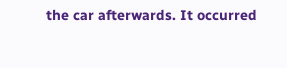the car afterwards. It occurred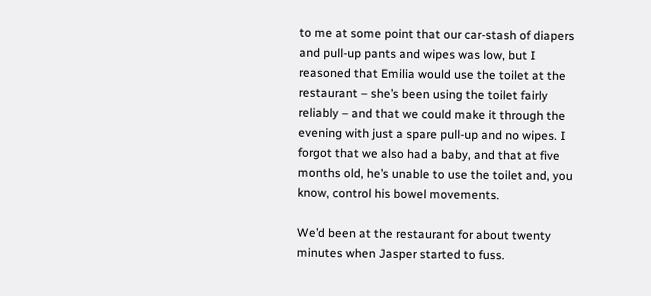to me at some point that our car-stash of diapers and pull-up pants and wipes was low, but I reasoned that Emilia would use the toilet at the restaurant – she’s been using the toilet fairly reliably – and that we could make it through the evening with just a spare pull-up and no wipes. I forgot that we also had a baby, and that at five months old, he’s unable to use the toilet and, you know, control his bowel movements.

We’d been at the restaurant for about twenty minutes when Jasper started to fuss.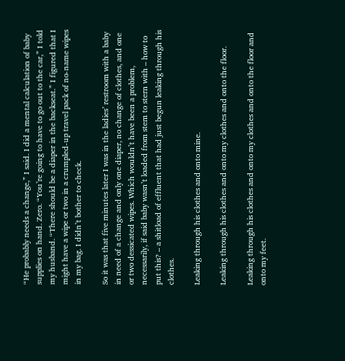“He probably needs a change,” I said. I did a mental calculation of baby supplies on hand. Zero. “You’re going to have to go out to the car,” I told my husband. “There should be a diaper in the backseat.” I figured that I might have a wipe or two in a crumpled-up travel pack of no-name wipes in my bag. I didn’t bother to check.

So it was that five minutes later I was in the ladies’ restroom with a baby in need of a change and only one diaper, no change of clothes, and one or two dessicated wipes. Which wouldn’t have been a problem, necessarily, if said baby wasn’t loaded from stem to stern with – how to put this? – a shitload of effluent that had just begun leaking through his clothes.

Leaking through his clothes and onto mine.

Leaking through his clothes and onto my clothes and onto the floor.

Leaking through his clothes and onto my clothes and onto the floor and onto my feet.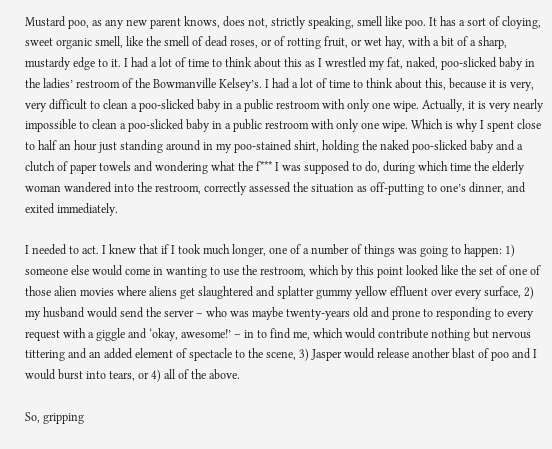Mustard poo, as any new parent knows, does not, strictly speaking, smell like poo. It has a sort of cloying, sweet organic smell, like the smell of dead roses, or of rotting fruit, or wet hay, with a bit of a sharp, mustardy edge to it. I had a lot of time to think about this as I wrestled my fat, naked, poo-slicked baby in the ladies’ restroom of the Bowmanville Kelsey’s. I had a lot of time to think about this, because it is very, very difficult to clean a poo-slicked baby in a public restroom with only one wipe. Actually, it is very nearly impossible to clean a poo-slicked baby in a public restroom with only one wipe. Which is why I spent close to half an hour just standing around in my poo-stained shirt, holding the naked poo-slicked baby and a clutch of paper towels and wondering what the f*** I was supposed to do, during which time the elderly woman wandered into the restroom, correctly assessed the situation as off-putting to one’s dinner, and exited immediately.

I needed to act. I knew that if I took much longer, one of a number of things was going to happen: 1) someone else would come in wanting to use the restroom, which by this point looked like the set of one of those alien movies where aliens get slaughtered and splatter gummy yellow effluent over every surface, 2) my husband would send the server – who was maybe twenty-years old and prone to responding to every request with a giggle and ‘okay, awesome!’ – in to find me, which would contribute nothing but nervous tittering and an added element of spectacle to the scene, 3) Jasper would release another blast of poo and I would burst into tears, or 4) all of the above.

So, gripping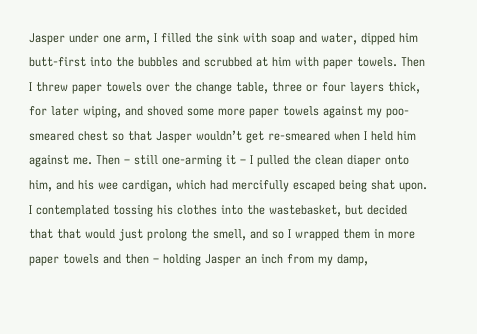Jasper under one arm, I filled the sink with soap and water, dipped him butt-first into the bubbles and scrubbed at him with paper towels. Then I threw paper towels over the change table, three or four layers thick, for later wiping, and shoved some more paper towels against my poo-smeared chest so that Jasper wouldn’t get re-smeared when I held him against me. Then – still one-arming it – I pulled the clean diaper onto him, and his wee cardigan, which had mercifully escaped being shat upon. I contemplated tossing his clothes into the wastebasket, but decided that that would just prolong the smell, and so I wrapped them in more paper towels and then – holding Jasper an inch from my damp,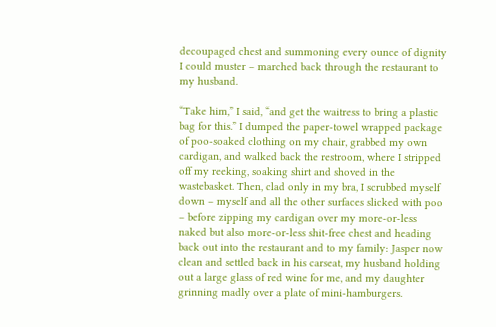decoupaged chest and summoning every ounce of dignity I could muster – marched back through the restaurant to my husband.

“Take him,” I said, “and get the waitress to bring a plastic bag for this.” I dumped the paper-towel wrapped package of poo-soaked clothing on my chair, grabbed my own cardigan, and walked back the restroom, where I stripped off my reeking, soaking shirt and shoved in the wastebasket. Then, clad only in my bra, I scrubbed myself down – myself and all the other surfaces slicked with poo – before zipping my cardigan over my more-or-less naked but also more-or-less shit-free chest and heading back out into the restaurant and to my family: Jasper now clean and settled back in his carseat, my husband holding out a large glass of red wine for me, and my daughter grinning madly over a plate of mini-hamburgers.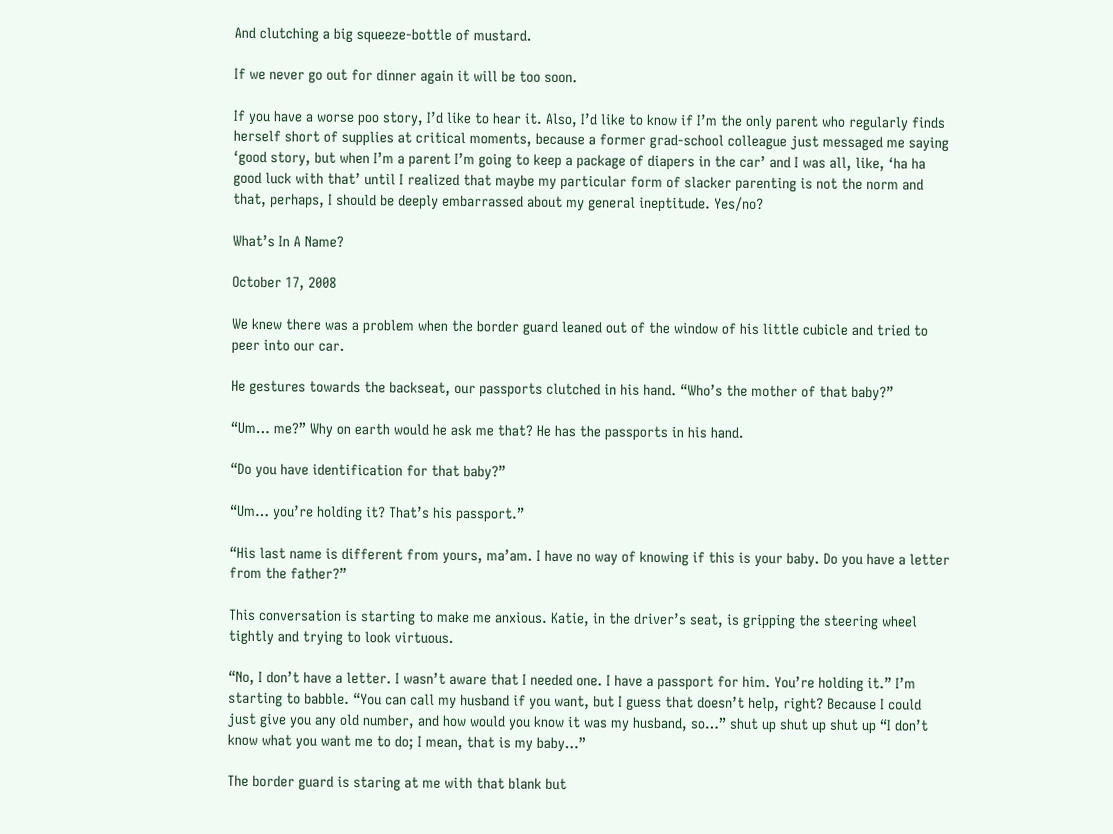And clutching a big squeeze-bottle of mustard.

If we never go out for dinner again it will be too soon.

If you have a worse poo story, I’d like to hear it. Also, I’d like to know if I’m the only parent who regularly finds herself short of supplies at critical moments, because a former grad-school colleague just messaged me saying ‘good story, but when I’m a parent I’m going to keep a package of diapers in the car’ and I was all, like, ‘ha ha good luck with that’ until I realized that maybe my particular form of slacker parenting is not the norm and that, perhaps, I should be deeply embarrassed about my general ineptitude. Yes/no?

What’s In A Name?

October 17, 2008

We knew there was a problem when the border guard leaned out of the window of his little cubicle and tried to peer into our car.

He gestures towards the backseat, our passports clutched in his hand. “Who’s the mother of that baby?”

“Um… me?” Why on earth would he ask me that? He has the passports in his hand.

“Do you have identification for that baby?”

“Um… you’re holding it? That’s his passport.”

“His last name is different from yours, ma’am. I have no way of knowing if this is your baby. Do you have a letter from the father?”

This conversation is starting to make me anxious. Katie, in the driver’s seat, is gripping the steering wheel tightly and trying to look virtuous.

“No, I don’t have a letter. I wasn’t aware that I needed one. I have a passport for him. You’re holding it.” I’m starting to babble. “You can call my husband if you want, but I guess that doesn’t help, right? Because I could just give you any old number, and how would you know it was my husband, so…” shut up shut up shut up “I don’t know what you want me to do; I mean, that is my baby…”

The border guard is staring at me with that blank but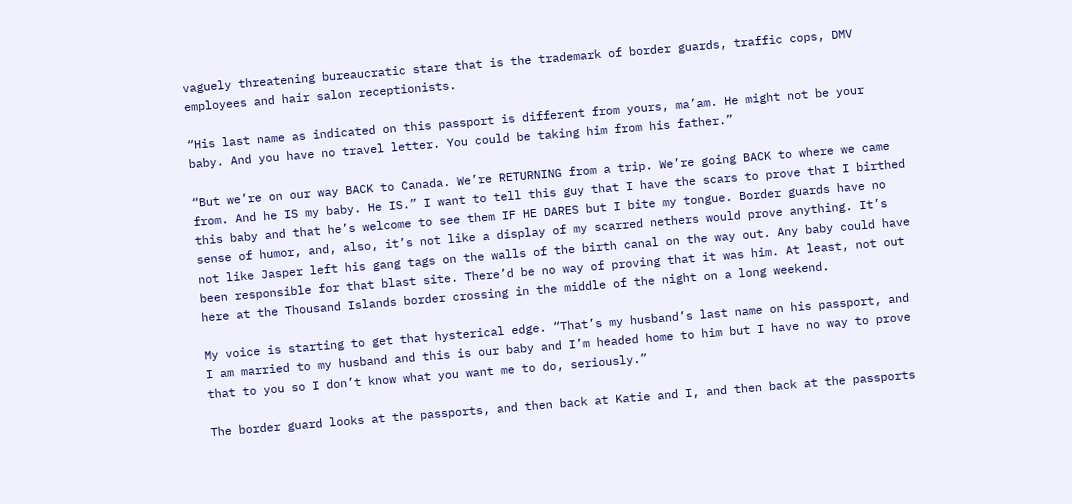vaguely threatening bureaucratic stare that is the trademark of border guards, traffic cops, DMV employees and hair salon receptionists.

“His last name as indicated on this passport is different from yours, ma’am. He might not be your baby. And you have no travel letter. You could be taking him from his father.”

“But we’re on our way BACK to Canada. We’re RETURNING from a trip. We’re going BACK to where we came from. And he IS my baby. He IS.” I want to tell this guy that I have the scars to prove that I birthed this baby and that he’s welcome to see them IF HE DARES but I bite my tongue. Border guards have no sense of humor, and, also, it’s not like a display of my scarred nethers would prove anything. It’s not like Jasper left his gang tags on the walls of the birth canal on the way out. Any baby could have been responsible for that blast site. There’d be no way of proving that it was him. At least, not out here at the Thousand Islands border crossing in the middle of the night on a long weekend.

My voice is starting to get that hysterical edge. “That’s my husband’s last name on his passport, and I am married to my husband and this is our baby and I’m headed home to him but I have no way to prove that to you so I don’t know what you want me to do, seriously.”

The border guard looks at the passports, and then back at Katie and I, and then back at the passports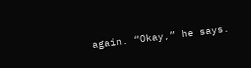again. “Okay,” he says.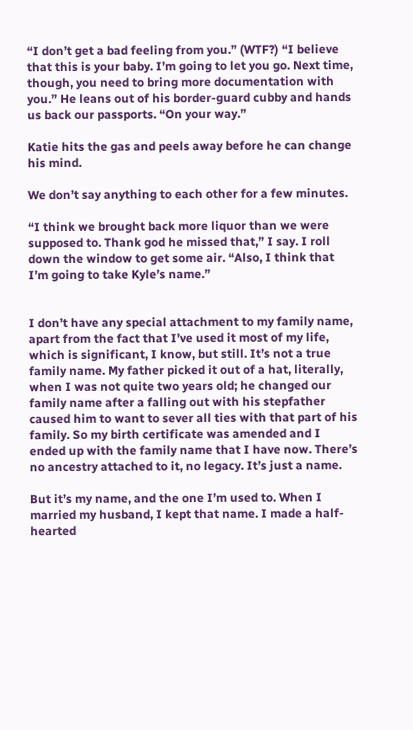“I don’t get a bad feeling from you.” (WTF?) “I believe that this is your baby. I’m going to let you go. Next time, though, you need to bring more documentation with you.” He leans out of his border-guard cubby and hands us back our passports. “On your way.”

Katie hits the gas and peels away before he can change his mind.

We don’t say anything to each other for a few minutes.

“I think we brought back more liquor than we were supposed to. Thank god he missed that,” I say. I roll down the window to get some air. “Also, I think that I’m going to take Kyle’s name.”


I don’t have any special attachment to my family name, apart from the fact that I’ve used it most of my life, which is significant, I know, but still. It’s not a true family name. My father picked it out of a hat, literally, when I was not quite two years old; he changed our family name after a falling out with his stepfather caused him to want to sever all ties with that part of his family. So my birth certificate was amended and I ended up with the family name that I have now. There’s no ancestry attached to it, no legacy. It’s just a name.

But it’s my name, and the one I’m used to. When I married my husband, I kept that name. I made a half-hearted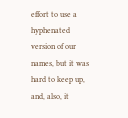effort to use a hyphenated version of our names, but it was hard to keep up, and, also, it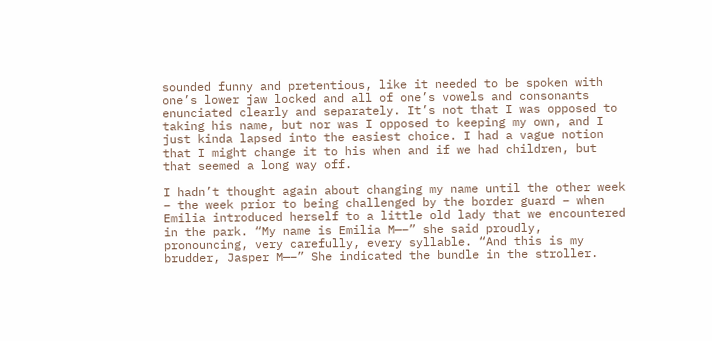sounded funny and pretentious, like it needed to be spoken with one’s lower jaw locked and all of one’s vowels and consonants enunciated clearly and separately. It’s not that I was opposed to taking his name, but nor was I opposed to keeping my own, and I just kinda lapsed into the easiest choice. I had a vague notion that I might change it to his when and if we had children, but that seemed a long way off.

I hadn’t thought again about changing my name until the other week – the week prior to being challenged by the border guard – when Emilia introduced herself to a little old lady that we encountered in the park. “My name is Emilia M—–” she said proudly, pronouncing, very carefully, every syllable. “And this is my brudder, Jasper M—–” She indicated the bundle in the stroller.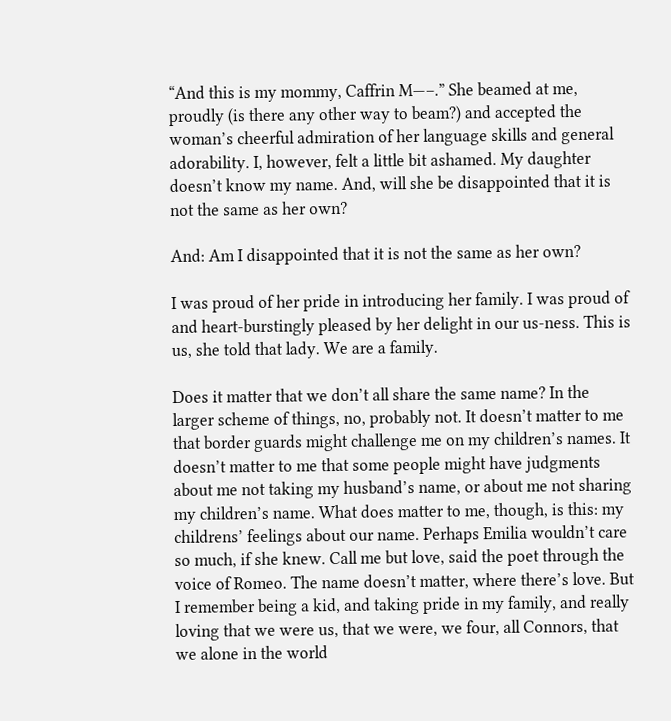“And this is my mommy, Caffrin M—–.” She beamed at me, proudly (is there any other way to beam?) and accepted the woman’s cheerful admiration of her language skills and general adorability. I, however, felt a little bit ashamed. My daughter doesn’t know my name. And, will she be disappointed that it is not the same as her own?

And: Am I disappointed that it is not the same as her own?

I was proud of her pride in introducing her family. I was proud of and heart-burstingly pleased by her delight in our us-ness. This is us, she told that lady. We are a family.

Does it matter that we don’t all share the same name? In the larger scheme of things, no, probably not. It doesn’t matter to me that border guards might challenge me on my children’s names. It doesn’t matter to me that some people might have judgments about me not taking my husband’s name, or about me not sharing my children’s name. What does matter to me, though, is this: my childrens’ feelings about our name. Perhaps Emilia wouldn’t care so much, if she knew. Call me but love, said the poet through the voice of Romeo. The name doesn’t matter, where there’s love. But I remember being a kid, and taking pride in my family, and really loving that we were us, that we were, we four, all Connors, that we alone in the world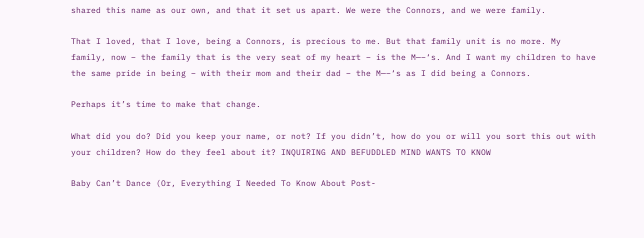shared this name as our own, and that it set us apart. We were the Connors, and we were family.

That I loved, that I love, being a Connors, is precious to me. But that family unit is no more. My family, now – the family that is the very seat of my heart – is the M—–‘s. And I want my children to have the same pride in being – with their mom and their dad – the M—–‘s as I did being a Connors.

Perhaps it’s time to make that change.

What did you do? Did you keep your name, or not? If you didn’t, how do you or will you sort this out with your children? How do they feel about it? INQUIRING AND BEFUDDLED MIND WANTS TO KNOW

Baby Can’t Dance (Or, Everything I Needed To Know About Post-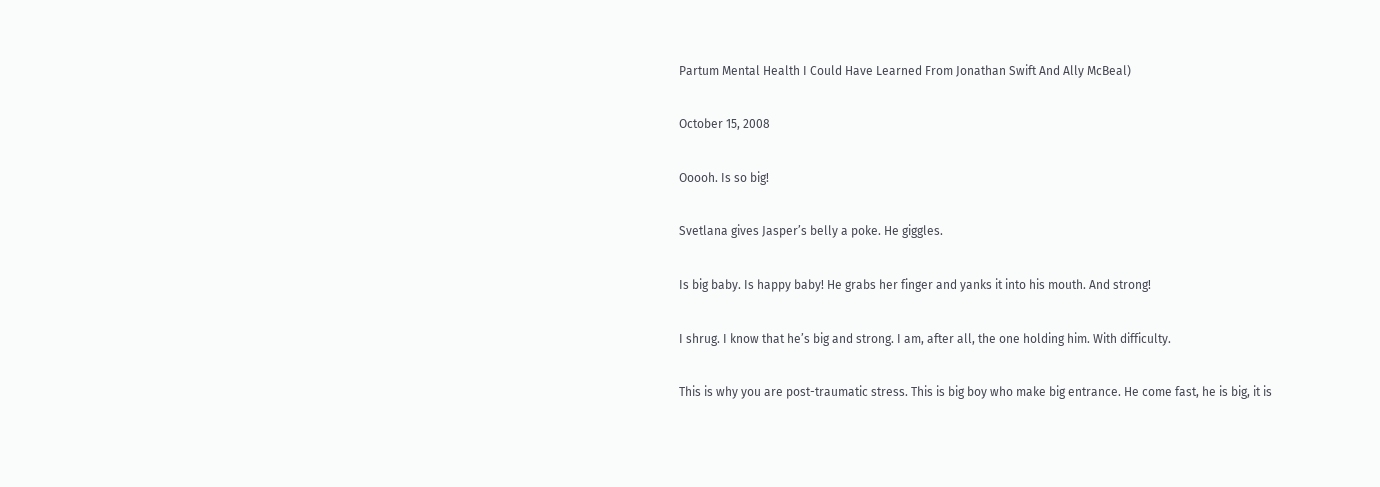Partum Mental Health I Could Have Learned From Jonathan Swift And Ally McBeal)

October 15, 2008

Ooooh. Is so big!

Svetlana gives Jasper’s belly a poke. He giggles.

Is big baby. Is happy baby! He grabs her finger and yanks it into his mouth. And strong!

I shrug. I know that he’s big and strong. I am, after all, the one holding him. With difficulty.

This is why you are post-traumatic stress. This is big boy who make big entrance. He come fast, he is big, it is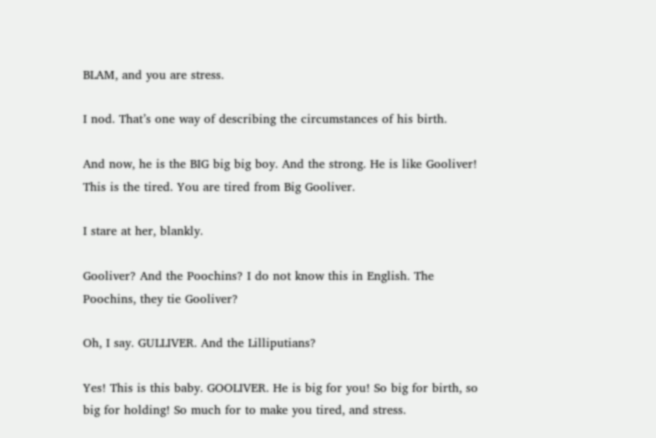BLAM, and you are stress.

I nod. That’s one way of describing the circumstances of his birth.

And now, he is the BIG big big boy. And the strong. He is like Gooliver! This is the tired. You are tired from Big Gooliver.

I stare at her, blankly.

Gooliver? And the Poochins? I do not know this in English. The Poochins, they tie Gooliver?

Oh, I say. GULLIVER. And the Lilliputians?

Yes! This is this baby. GOOLIVER. He is big for you! So big for birth, so big for holding! So much for to make you tired, and stress.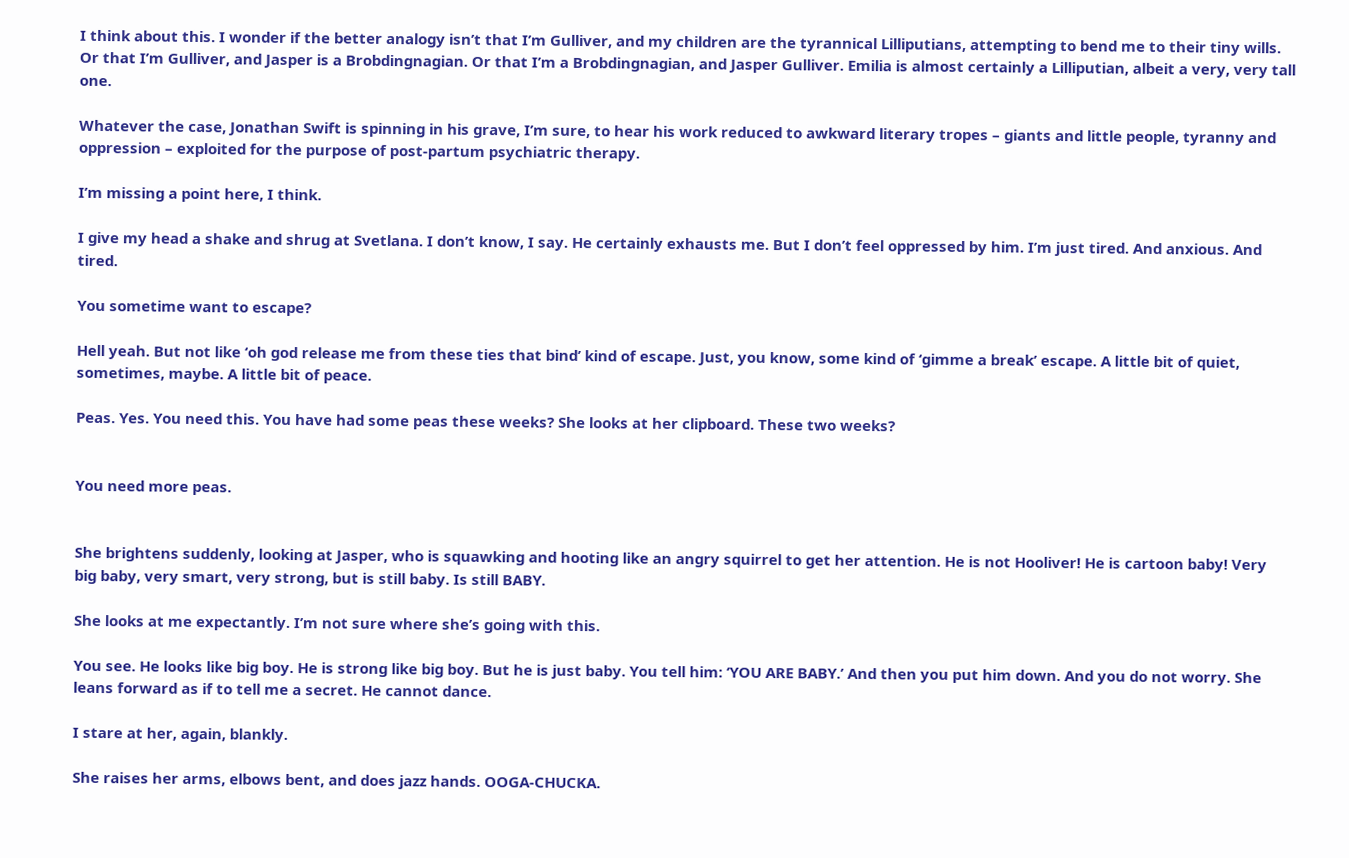I think about this. I wonder if the better analogy isn’t that I’m Gulliver, and my children are the tyrannical Lilliputians, attempting to bend me to their tiny wills. Or that I’m Gulliver, and Jasper is a Brobdingnagian. Or that I’m a Brobdingnagian, and Jasper Gulliver. Emilia is almost certainly a Lilliputian, albeit a very, very tall one.

Whatever the case, Jonathan Swift is spinning in his grave, I’m sure, to hear his work reduced to awkward literary tropes – giants and little people, tyranny and oppression – exploited for the purpose of post-partum psychiatric therapy.

I’m missing a point here, I think.

I give my head a shake and shrug at Svetlana. I don’t know, I say. He certainly exhausts me. But I don’t feel oppressed by him. I’m just tired. And anxious. And tired.

You sometime want to escape?

Hell yeah. But not like ‘oh god release me from these ties that bind’ kind of escape. Just, you know, some kind of ‘gimme a break’ escape. A little bit of quiet, sometimes, maybe. A little bit of peace.

Peas. Yes. You need this. You have had some peas these weeks? She looks at her clipboard. These two weeks?


You need more peas.


She brightens suddenly, looking at Jasper, who is squawking and hooting like an angry squirrel to get her attention. He is not Hooliver! He is cartoon baby! Very big baby, very smart, very strong, but is still baby. Is still BABY.

She looks at me expectantly. I’m not sure where she’s going with this.

You see. He looks like big boy. He is strong like big boy. But he is just baby. You tell him: ‘YOU ARE BABY.’ And then you put him down. And you do not worry. She leans forward as if to tell me a secret. He cannot dance.

I stare at her, again, blankly.

She raises her arms, elbows bent, and does jazz hands. OOGA-CHUCKA.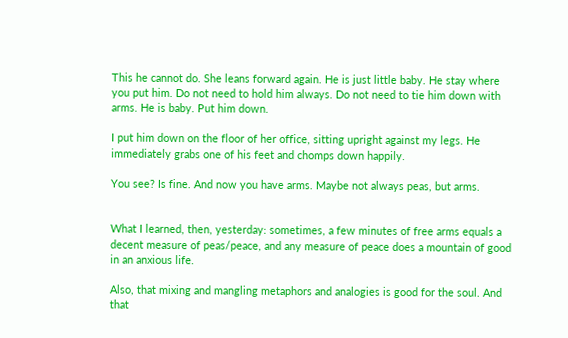This he cannot do. She leans forward again. He is just little baby. He stay where you put him. Do not need to hold him always. Do not need to tie him down with arms. He is baby. Put him down.

I put him down on the floor of her office, sitting upright against my legs. He immediately grabs one of his feet and chomps down happily.

You see? Is fine. And now you have arms. Maybe not always peas, but arms.


What I learned, then, yesterday: sometimes, a few minutes of free arms equals a decent measure of peas/peace, and any measure of peace does a mountain of good in an anxious life.

Also, that mixing and mangling metaphors and analogies is good for the soul. And that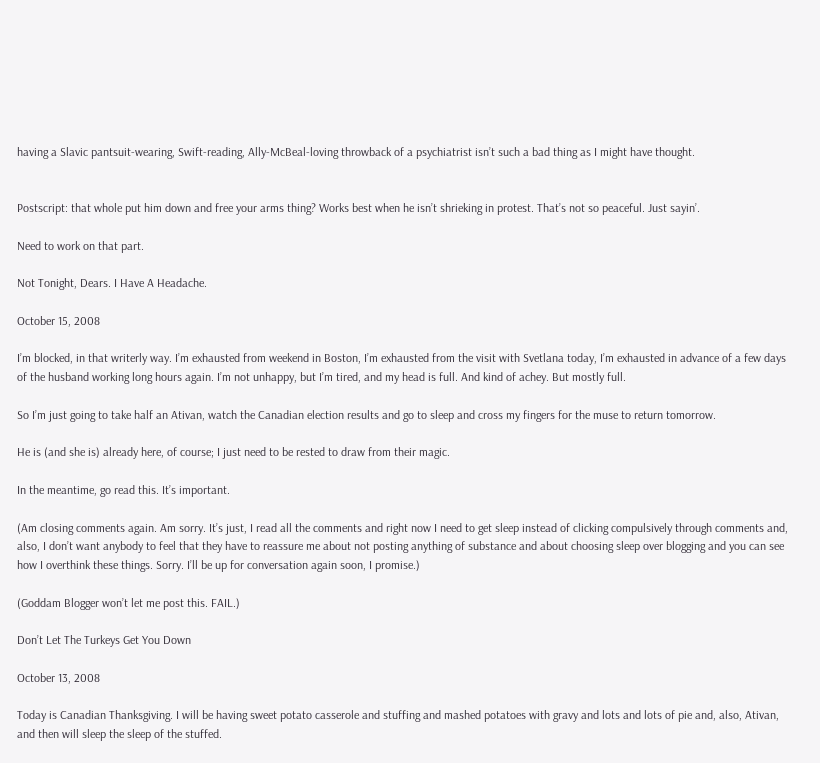having a Slavic pantsuit-wearing, Swift-reading, Ally-McBeal-loving throwback of a psychiatrist isn’t such a bad thing as I might have thought.


Postscript: that whole put him down and free your arms thing? Works best when he isn’t shrieking in protest. That’s not so peaceful. Just sayin’.

Need to work on that part.

Not Tonight, Dears. I Have A Headache.

October 15, 2008

I’m blocked, in that writerly way. I’m exhausted from weekend in Boston, I’m exhausted from the visit with Svetlana today, I’m exhausted in advance of a few days of the husband working long hours again. I’m not unhappy, but I’m tired, and my head is full. And kind of achey. But mostly full.

So I’m just going to take half an Ativan, watch the Canadian election results and go to sleep and cross my fingers for the muse to return tomorrow.

He is (and she is) already here, of course; I just need to be rested to draw from their magic.

In the meantime, go read this. It’s important.

(Am closing comments again. Am sorry. It’s just, I read all the comments and right now I need to get sleep instead of clicking compulsively through comments and, also, I don’t want anybody to feel that they have to reassure me about not posting anything of substance and about choosing sleep over blogging and you can see how I overthink these things. Sorry. I’ll be up for conversation again soon, I promise.)

(Goddam Blogger won’t let me post this. FAIL.)

Don’t Let The Turkeys Get You Down

October 13, 2008

Today is Canadian Thanksgiving. I will be having sweet potato casserole and stuffing and mashed potatoes with gravy and lots and lots of pie and, also, Ativan, and then will sleep the sleep of the stuffed.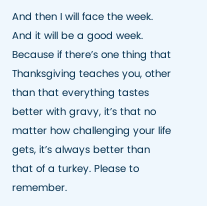And then I will face the week. And it will be a good week. Because if there’s one thing that Thanksgiving teaches you, other than that everything tastes better with gravy, it’s that no matter how challenging your life gets, it’s always better than that of a turkey. Please to remember.